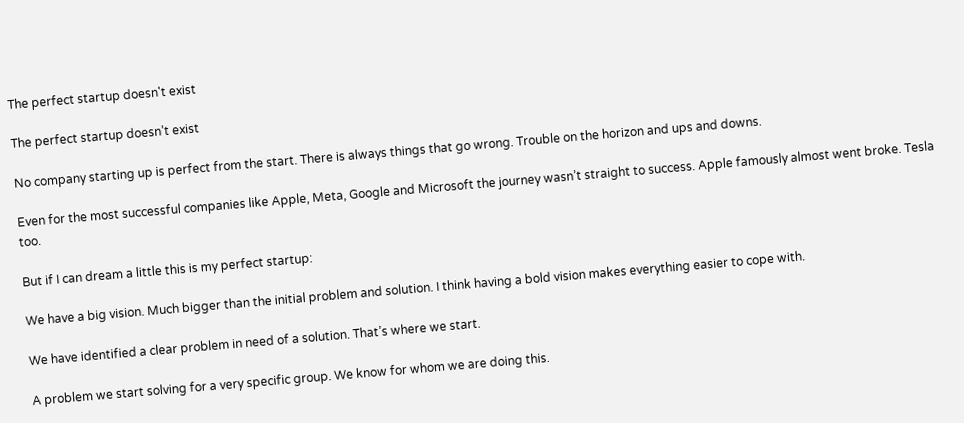The perfect startup doesn't exist

The perfect startup doesn’t exist

No company starting up is perfect from the start. There is always things that go wrong. Trouble on the horizon and ups and downs.

Even for the most successful companies like Apple, Meta, Google and Microsoft the journey wasn’t straight to success. Apple famously almost went broke. Tesla too.

But if I can dream a little this is my perfect startup:

We have a big vision. Much bigger than the initial problem and solution. I think having a bold vision makes everything easier to cope with.

We have identified a clear problem in need of a solution. That’s where we start.

A problem we start solving for a very specific group. We know for whom we are doing this.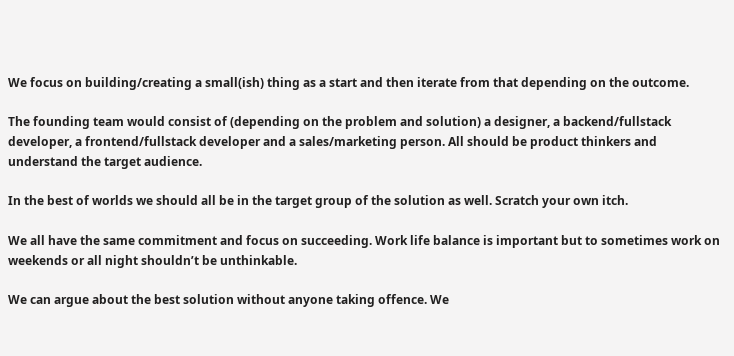We focus on building/creating a small(ish) thing as a start and then iterate from that depending on the outcome.

The founding team would consist of (depending on the problem and solution) a designer, a backend/fullstack developer, a frontend/fullstack developer and a sales/marketing person. All should be product thinkers and understand the target audience.

In the best of worlds we should all be in the target group of the solution as well. Scratch your own itch.

We all have the same commitment and focus on succeeding. Work life balance is important but to sometimes work on weekends or all night shouldn’t be unthinkable.

We can argue about the best solution without anyone taking offence. We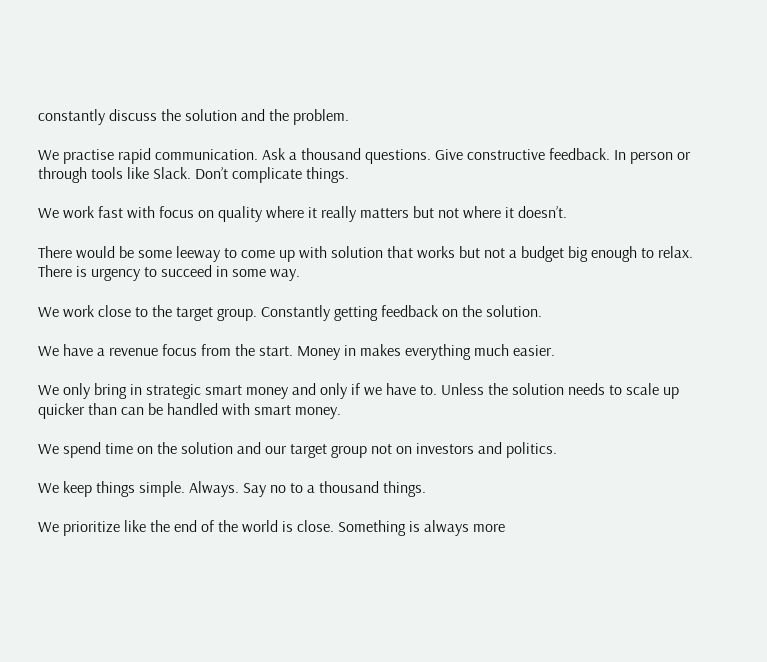constantly discuss the solution and the problem.

We practise rapid communication. Ask a thousand questions. Give constructive feedback. In person or through tools like Slack. Don’t complicate things.

We work fast with focus on quality where it really matters but not where it doesn’t.

There would be some leeway to come up with solution that works but not a budget big enough to relax. There is urgency to succeed in some way.

We work close to the target group. Constantly getting feedback on the solution.

We have a revenue focus from the start. Money in makes everything much easier.

We only bring in strategic smart money and only if we have to. Unless the solution needs to scale up quicker than can be handled with smart money.

We spend time on the solution and our target group not on investors and politics.

We keep things simple. Always. Say no to a thousand things.

We prioritize like the end of the world is close. Something is always more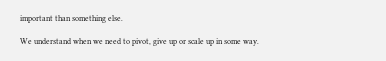important than something else.

We understand when we need to pivot, give up or scale up in some way.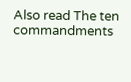Also read The ten commandments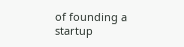of founding a startup